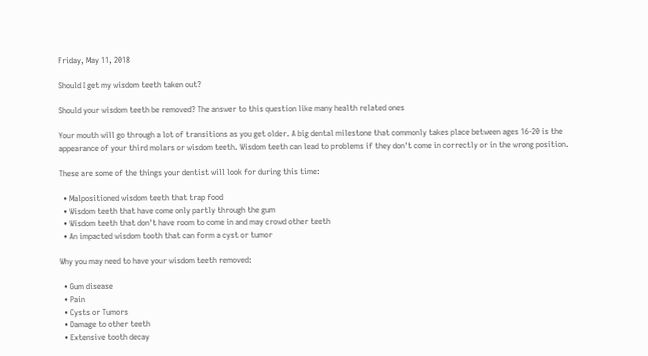Friday, May 11, 2018

Should I get my wisdom teeth taken out?

Should your wisdom teeth be removed? The answer to this question like many health related ones

Your mouth will go through a lot of transitions as you get older. A big dental milestone that commonly takes place between ages 16-20 is the appearance of your third molars or wisdom teeth. Wisdom teeth can lead to problems if they don't come in correctly or in the wrong position.

These are some of the things your dentist will look for during this time:

  • Malpositioned wisdom teeth that trap food
  • Wisdom teeth that have come only partly through the gum
  • Wisdom teeth that don't have room to come in and may crowd other teeth
  • An impacted wisdom tooth that can form a cyst or tumor

Why you may need to have your wisdom teeth removed:

  • Gum disease
  • Pain
  • Cysts or Tumors
  • Damage to other teeth
  • Extensive tooth decay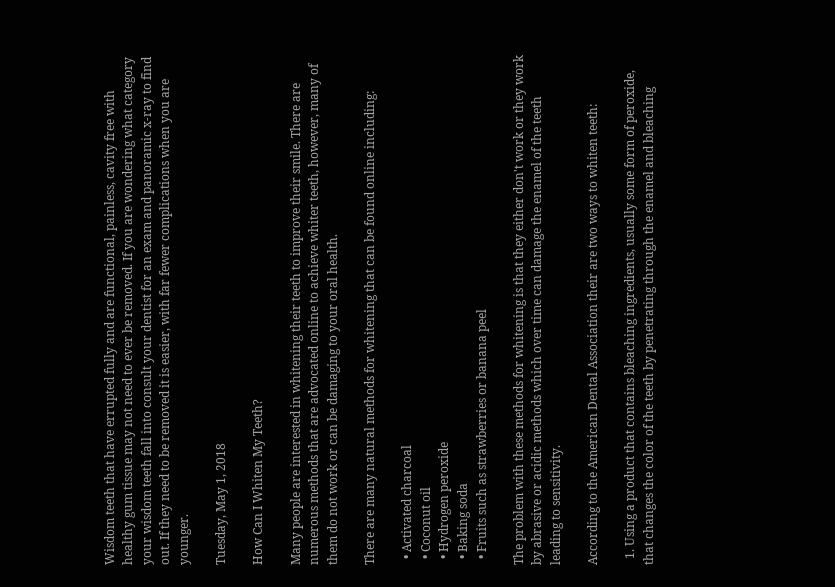Wisdom teeth that have errupted fully and are functional, painless, cavity free with healthy gum tissue may not need to ever be removed. If you are wondering what category your wisdom teeth fall into consult your dentist for an exam and panoramic x-ray to find out. If they need to be removed it is easier, with far fewer complications when you are younger.

Tuesday, May 1, 2018

How Can I Whiten My Teeth?

Many people are interested in whitening their teeth to improve their smile. There are numerous methods that are advocated online to achieve whiter teeth, however, many of them do not work or can be damaging to your oral health.

There are many natural methods for whitening that can be found online including:

  • Activated charcoal
  • Coconut oil
  • Hydrogen peroxide
  • Baking soda
  • Fruits such as strawberries or banana peel

The problem with these methods for whitening is that they either don't work or they work by abrasive or acidic methods which over time can damage the enamel of the teeth leading to sensitivity.

According to the American Dental Association their are two ways to whiten teeth:

  1. Using a product that contains bleaching ingredients, usually some form of peroxide, that changes the color of the teeth by penetrating through the enamel and bleaching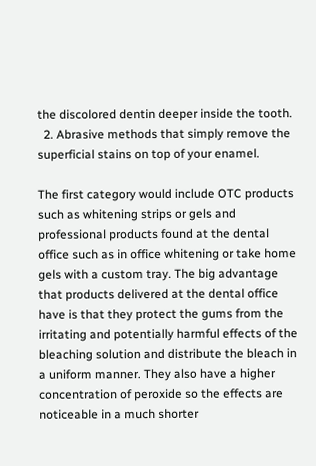the discolored dentin deeper inside the tooth.
  2. Abrasive methods that simply remove the superficial stains on top of your enamel.

The first category would include OTC products such as whitening strips or gels and professional products found at the dental office such as in office whitening or take home gels with a custom tray. The big advantage that products delivered at the dental office have is that they protect the gums from the irritating and potentially harmful effects of the bleaching solution and distribute the bleach in a uniform manner. They also have a higher concentration of peroxide so the effects are noticeable in a much shorter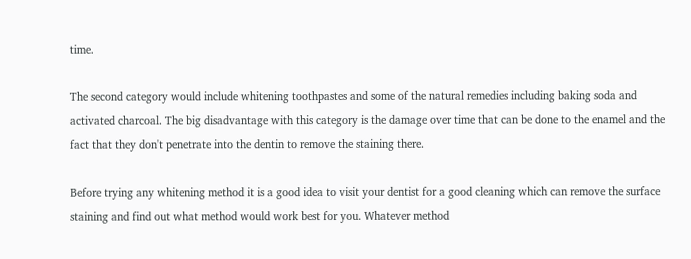time.

The second category would include whitening toothpastes and some of the natural remedies including baking soda and activated charcoal. The big disadvantage with this category is the damage over time that can be done to the enamel and the fact that they don't penetrate into the dentin to remove the staining there.

Before trying any whitening method it is a good idea to visit your dentist for a good cleaning which can remove the surface staining and find out what method would work best for you. Whatever method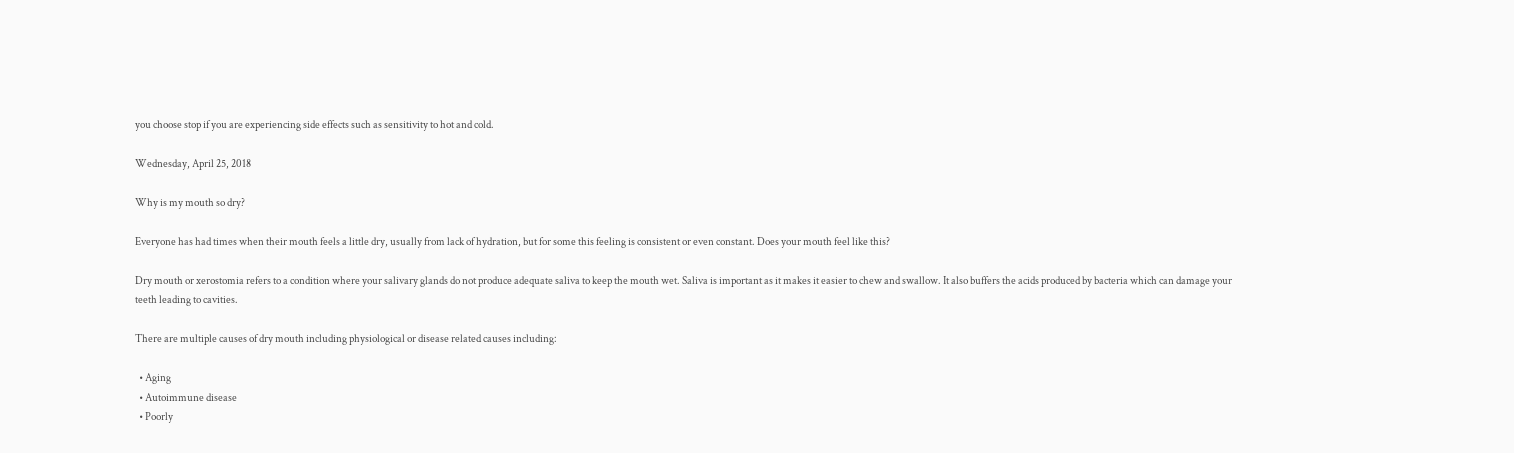you choose stop if you are experiencing side effects such as sensitivity to hot and cold.

Wednesday, April 25, 2018

Why is my mouth so dry?

Everyone has had times when their mouth feels a little dry, usually from lack of hydration, but for some this feeling is consistent or even constant. Does your mouth feel like this?

Dry mouth or xerostomia refers to a condition where your salivary glands do not produce adequate saliva to keep the mouth wet. Saliva is important as it makes it easier to chew and swallow. It also buffers the acids produced by bacteria which can damage your teeth leading to cavities.

There are multiple causes of dry mouth including physiological or disease related causes including:

  • Aging
  • Autoimmune disease
  • Poorly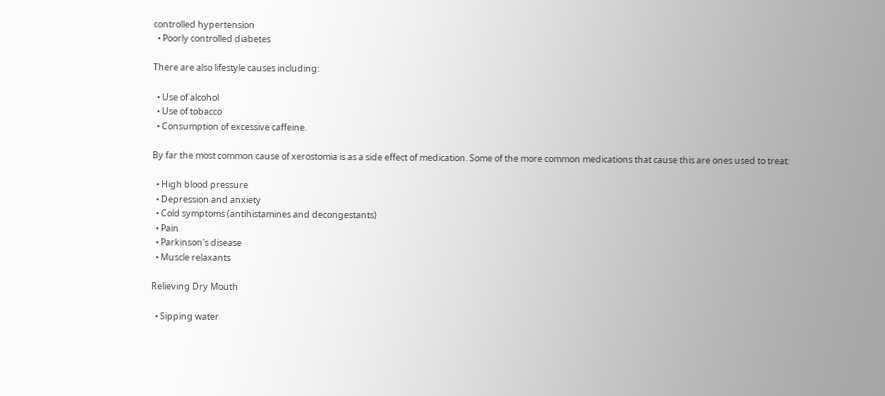controlled hypertension
  • Poorly controlled diabetes

There are also lifestyle causes including:

  • Use of alcohol
  • Use of tobacco
  • Consumption of excessive caffeine.

By far the most common cause of xerostomia is as a side effect of medication. Some of the more common medications that cause this are ones used to treat:

  • High blood pressure
  • Depression and anxiety
  • Cold symptoms (antihistamines and decongestants)
  • Pain
  • Parkinson's disease
  • Muscle relaxants

Relieving Dry Mouth

  • Sipping water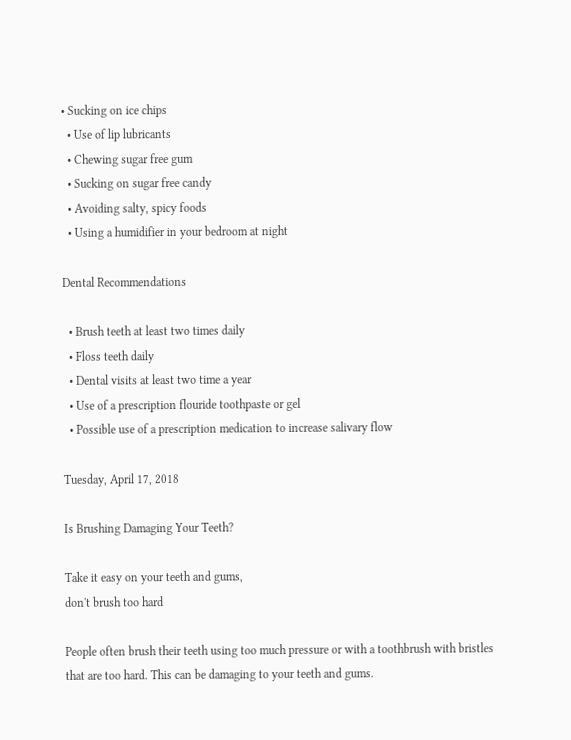• Sucking on ice chips
  • Use of lip lubricants
  • Chewing sugar free gum
  • Sucking on sugar free candy
  • Avoiding salty, spicy foods
  • Using a humidifier in your bedroom at night

Dental Recommendations

  • Brush teeth at least two times daily
  • Floss teeth daily
  • Dental visits at least two time a year
  • Use of a prescription flouride toothpaste or gel
  • Possible use of a prescription medication to increase salivary flow

Tuesday, April 17, 2018

Is Brushing Damaging Your Teeth?

Take it easy on your teeth and gums,
don't brush too hard

People often brush their teeth using too much pressure or with a toothbrush with bristles that are too hard. This can be damaging to your teeth and gums.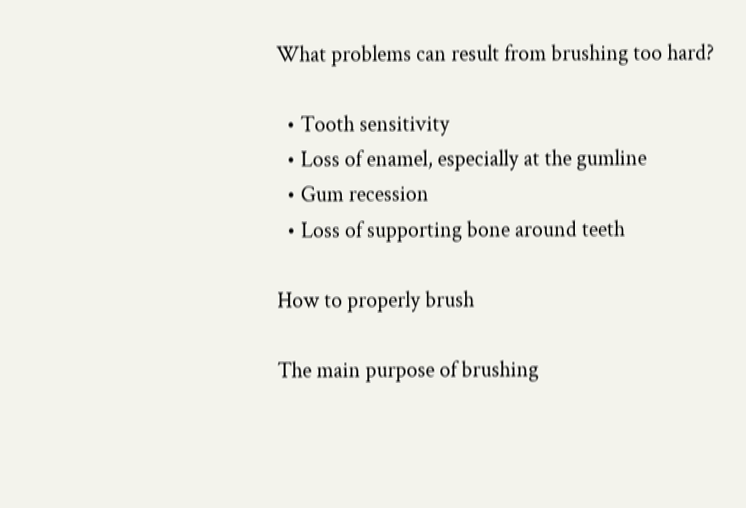What problems can result from brushing too hard?

  • Tooth sensitivity
  • Loss of enamel, especially at the gumline
  • Gum recession
  • Loss of supporting bone around teeth

How to properly brush

The main purpose of brushing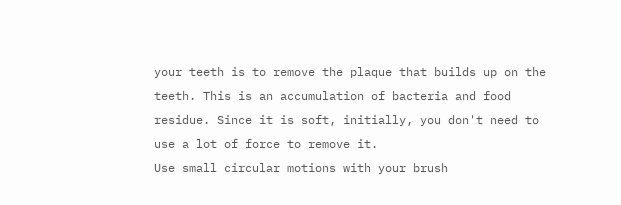your teeth is to remove the plaque that builds up on the teeth. This is an accumulation of bacteria and food residue. Since it is soft, initially, you don't need to use a lot of force to remove it.
Use small circular motions with your brush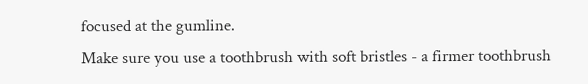focused at the gumline.
Make sure you use a toothbrush with soft bristles - a firmer toothbrush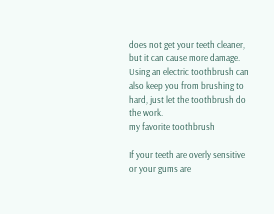does not get your teeth cleaner, but it can cause more damage.
Using an electric toothbrush can also keep you from brushing to hard, just let the toothbrush do the work.
my favorite toothbrush

If your teeth are overly sensitive or your gums are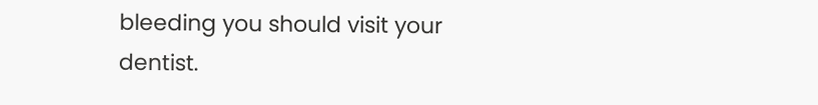bleeding you should visit your dentist.